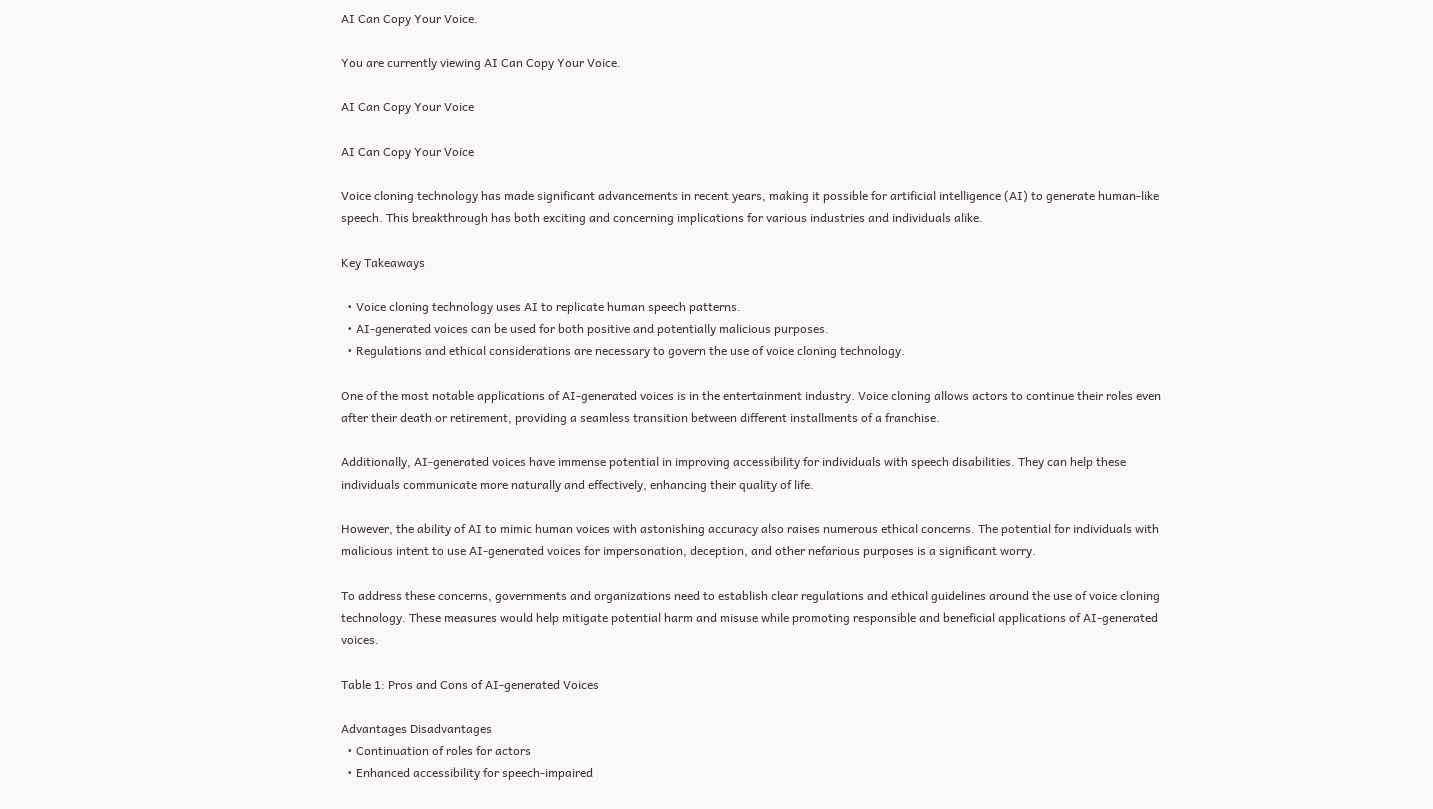AI Can Copy Your Voice.

You are currently viewing AI Can Copy Your Voice.

AI Can Copy Your Voice

AI Can Copy Your Voice

Voice cloning technology has made significant advancements in recent years, making it possible for artificial intelligence (AI) to generate human-like speech. This breakthrough has both exciting and concerning implications for various industries and individuals alike.

Key Takeaways

  • Voice cloning technology uses AI to replicate human speech patterns.
  • AI-generated voices can be used for both positive and potentially malicious purposes.
  • Regulations and ethical considerations are necessary to govern the use of voice cloning technology.

One of the most notable applications of AI-generated voices is in the entertainment industry. Voice cloning allows actors to continue their roles even after their death or retirement, providing a seamless transition between different installments of a franchise.

Additionally, AI-generated voices have immense potential in improving accessibility for individuals with speech disabilities. They can help these individuals communicate more naturally and effectively, enhancing their quality of life.

However, the ability of AI to mimic human voices with astonishing accuracy also raises numerous ethical concerns. The potential for individuals with malicious intent to use AI-generated voices for impersonation, deception, and other nefarious purposes is a significant worry.

To address these concerns, governments and organizations need to establish clear regulations and ethical guidelines around the use of voice cloning technology. These measures would help mitigate potential harm and misuse while promoting responsible and beneficial applications of AI-generated voices.

Table 1: Pros and Cons of AI-generated Voices

Advantages Disadvantages
  • Continuation of roles for actors
  • Enhanced accessibility for speech-impaired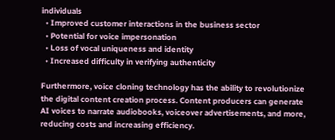individuals
  • Improved customer interactions in the business sector
  • Potential for voice impersonation
  • Loss of vocal uniqueness and identity
  • Increased difficulty in verifying authenticity

Furthermore, voice cloning technology has the ability to revolutionize the digital content creation process. Content producers can generate AI voices to narrate audiobooks, voiceover advertisements, and more, reducing costs and increasing efficiency.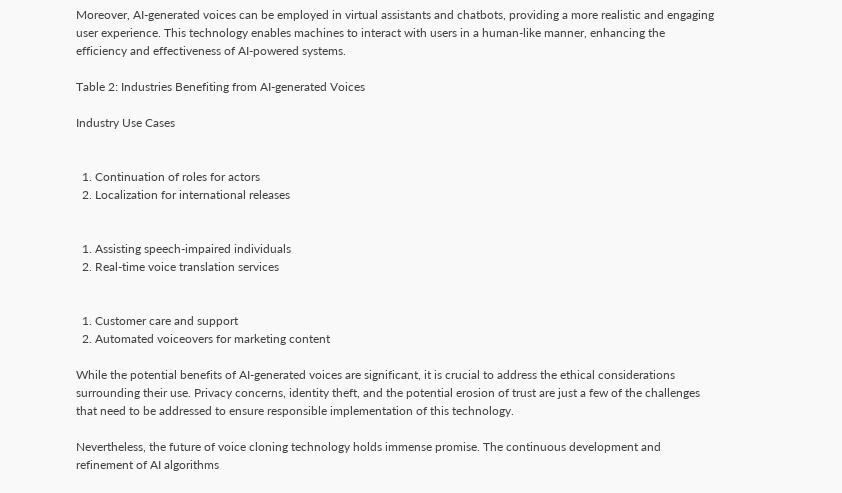Moreover, AI-generated voices can be employed in virtual assistants and chatbots, providing a more realistic and engaging user experience. This technology enables machines to interact with users in a human-like manner, enhancing the efficiency and effectiveness of AI-powered systems.

Table 2: Industries Benefiting from AI-generated Voices

Industry Use Cases


  1. Continuation of roles for actors
  2. Localization for international releases


  1. Assisting speech-impaired individuals
  2. Real-time voice translation services


  1. Customer care and support
  2. Automated voiceovers for marketing content

While the potential benefits of AI-generated voices are significant, it is crucial to address the ethical considerations surrounding their use. Privacy concerns, identity theft, and the potential erosion of trust are just a few of the challenges that need to be addressed to ensure responsible implementation of this technology.

Nevertheless, the future of voice cloning technology holds immense promise. The continuous development and refinement of AI algorithms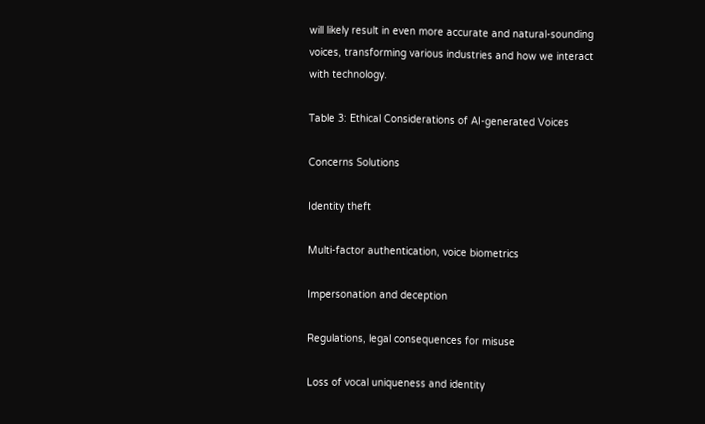will likely result in even more accurate and natural-sounding voices, transforming various industries and how we interact with technology.

Table 3: Ethical Considerations of AI-generated Voices

Concerns Solutions

Identity theft

Multi-factor authentication, voice biometrics

Impersonation and deception

Regulations, legal consequences for misuse

Loss of vocal uniqueness and identity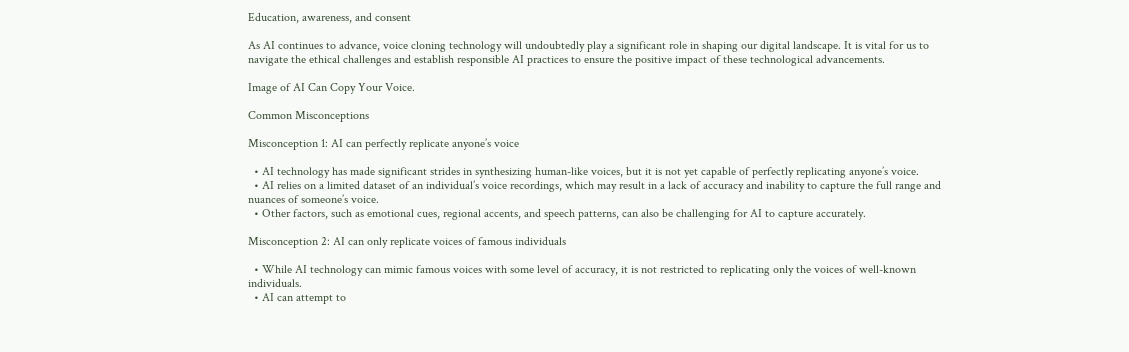Education, awareness, and consent

As AI continues to advance, voice cloning technology will undoubtedly play a significant role in shaping our digital landscape. It is vital for us to navigate the ethical challenges and establish responsible AI practices to ensure the positive impact of these technological advancements.

Image of AI Can Copy Your Voice.

Common Misconceptions

Misconception 1: AI can perfectly replicate anyone’s voice

  • AI technology has made significant strides in synthesizing human-like voices, but it is not yet capable of perfectly replicating anyone’s voice.
  • AI relies on a limited dataset of an individual’s voice recordings, which may result in a lack of accuracy and inability to capture the full range and nuances of someone’s voice.
  • Other factors, such as emotional cues, regional accents, and speech patterns, can also be challenging for AI to capture accurately.

Misconception 2: AI can only replicate voices of famous individuals

  • While AI technology can mimic famous voices with some level of accuracy, it is not restricted to replicating only the voices of well-known individuals.
  • AI can attempt to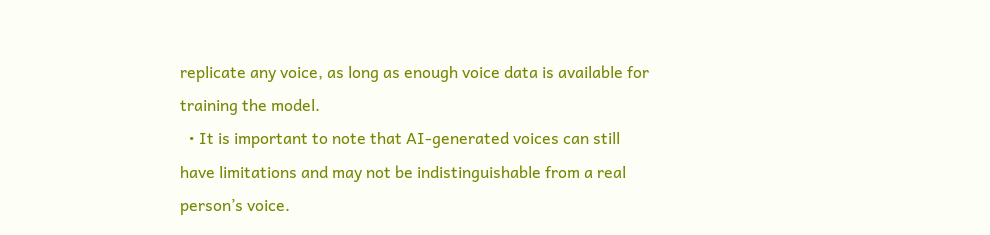replicate any voice, as long as enough voice data is available for training the model.
  • It is important to note that AI-generated voices can still have limitations and may not be indistinguishable from a real person’s voice.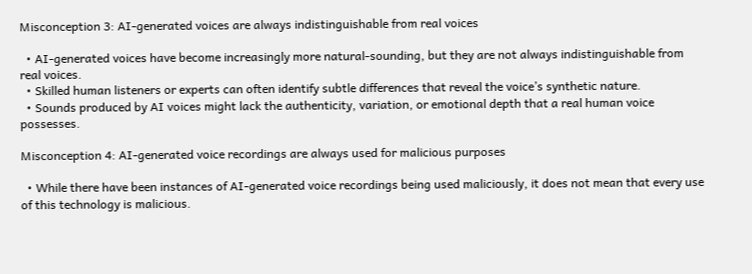Misconception 3: AI-generated voices are always indistinguishable from real voices

  • AI-generated voices have become increasingly more natural-sounding, but they are not always indistinguishable from real voices.
  • Skilled human listeners or experts can often identify subtle differences that reveal the voice’s synthetic nature.
  • Sounds produced by AI voices might lack the authenticity, variation, or emotional depth that a real human voice possesses.

Misconception 4: AI-generated voice recordings are always used for malicious purposes

  • While there have been instances of AI-generated voice recordings being used maliciously, it does not mean that every use of this technology is malicious.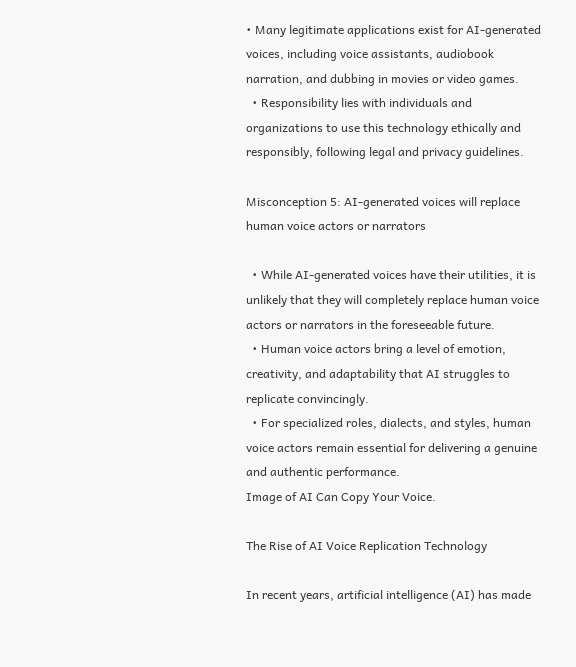• Many legitimate applications exist for AI-generated voices, including voice assistants, audiobook narration, and dubbing in movies or video games.
  • Responsibility lies with individuals and organizations to use this technology ethically and responsibly, following legal and privacy guidelines.

Misconception 5: AI-generated voices will replace human voice actors or narrators

  • While AI-generated voices have their utilities, it is unlikely that they will completely replace human voice actors or narrators in the foreseeable future.
  • Human voice actors bring a level of emotion, creativity, and adaptability that AI struggles to replicate convincingly.
  • For specialized roles, dialects, and styles, human voice actors remain essential for delivering a genuine and authentic performance.
Image of AI Can Copy Your Voice.

The Rise of AI Voice Replication Technology

In recent years, artificial intelligence (AI) has made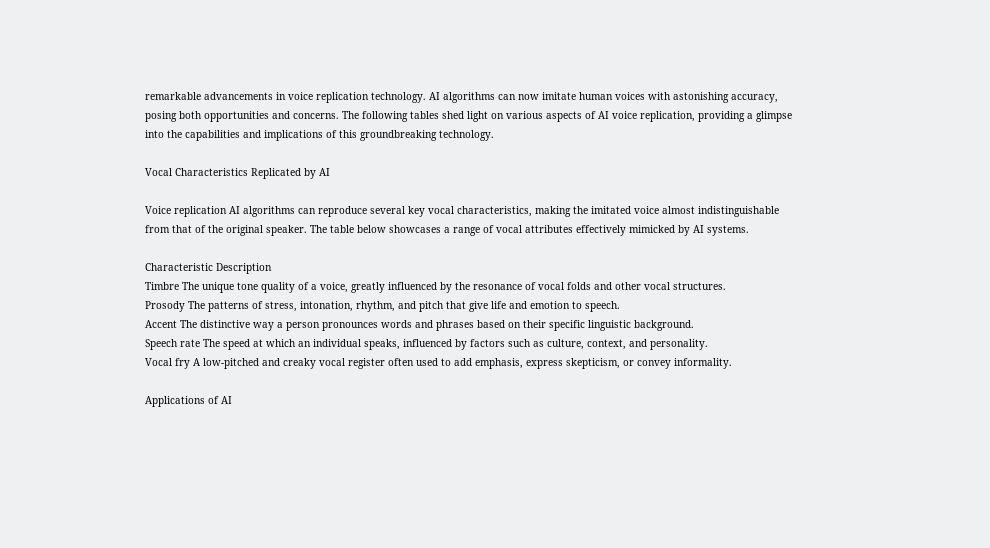remarkable advancements in voice replication technology. AI algorithms can now imitate human voices with astonishing accuracy, posing both opportunities and concerns. The following tables shed light on various aspects of AI voice replication, providing a glimpse into the capabilities and implications of this groundbreaking technology.

Vocal Characteristics Replicated by AI

Voice replication AI algorithms can reproduce several key vocal characteristics, making the imitated voice almost indistinguishable from that of the original speaker. The table below showcases a range of vocal attributes effectively mimicked by AI systems.

Characteristic Description
Timbre The unique tone quality of a voice, greatly influenced by the resonance of vocal folds and other vocal structures.
Prosody The patterns of stress, intonation, rhythm, and pitch that give life and emotion to speech.
Accent The distinctive way a person pronounces words and phrases based on their specific linguistic background.
Speech rate The speed at which an individual speaks, influenced by factors such as culture, context, and personality.
Vocal fry A low-pitched and creaky vocal register often used to add emphasis, express skepticism, or convey informality.

Applications of AI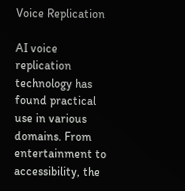Voice Replication

AI voice replication technology has found practical use in various domains. From entertainment to accessibility, the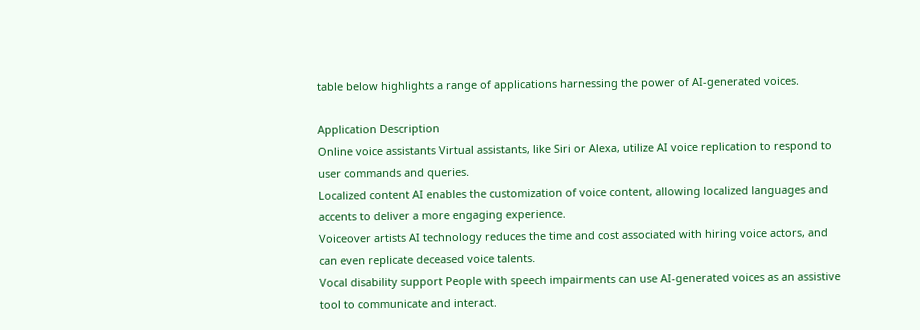table below highlights a range of applications harnessing the power of AI-generated voices.

Application Description
Online voice assistants Virtual assistants, like Siri or Alexa, utilize AI voice replication to respond to user commands and queries.
Localized content AI enables the customization of voice content, allowing localized languages and accents to deliver a more engaging experience.
Voiceover artists AI technology reduces the time and cost associated with hiring voice actors, and can even replicate deceased voice talents.
Vocal disability support People with speech impairments can use AI-generated voices as an assistive tool to communicate and interact.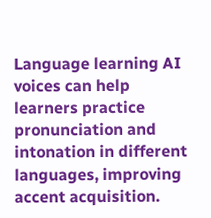Language learning AI voices can help learners practice pronunciation and intonation in different languages, improving accent acquisition.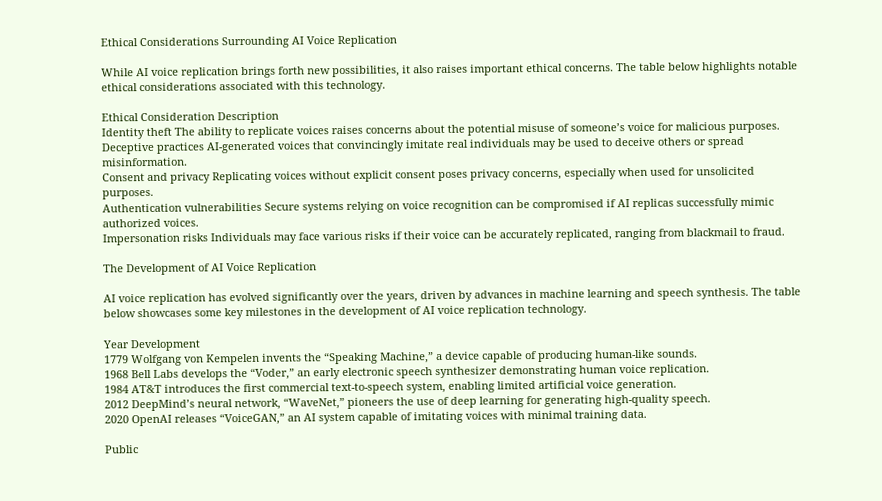Ethical Considerations Surrounding AI Voice Replication

While AI voice replication brings forth new possibilities, it also raises important ethical concerns. The table below highlights notable ethical considerations associated with this technology.

Ethical Consideration Description
Identity theft The ability to replicate voices raises concerns about the potential misuse of someone’s voice for malicious purposes.
Deceptive practices AI-generated voices that convincingly imitate real individuals may be used to deceive others or spread misinformation.
Consent and privacy Replicating voices without explicit consent poses privacy concerns, especially when used for unsolicited purposes.
Authentication vulnerabilities Secure systems relying on voice recognition can be compromised if AI replicas successfully mimic authorized voices.
Impersonation risks Individuals may face various risks if their voice can be accurately replicated, ranging from blackmail to fraud.

The Development of AI Voice Replication

AI voice replication has evolved significantly over the years, driven by advances in machine learning and speech synthesis. The table below showcases some key milestones in the development of AI voice replication technology.

Year Development
1779 Wolfgang von Kempelen invents the “Speaking Machine,” a device capable of producing human-like sounds.
1968 Bell Labs develops the “Voder,” an early electronic speech synthesizer demonstrating human voice replication.
1984 AT&T introduces the first commercial text-to-speech system, enabling limited artificial voice generation.
2012 DeepMind’s neural network, “WaveNet,” pioneers the use of deep learning for generating high-quality speech.
2020 OpenAI releases “VoiceGAN,” an AI system capable of imitating voices with minimal training data.

Public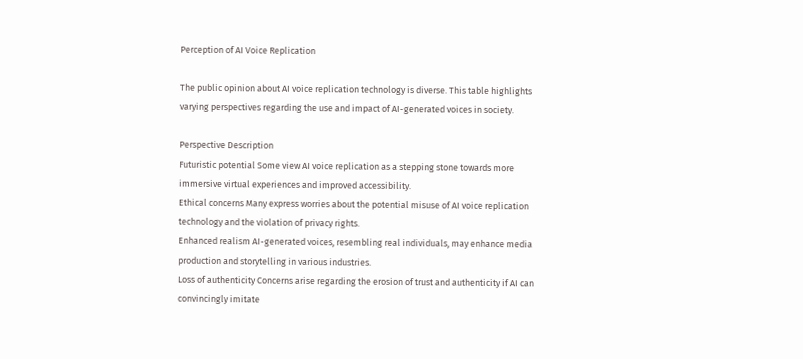Perception of AI Voice Replication

The public opinion about AI voice replication technology is diverse. This table highlights varying perspectives regarding the use and impact of AI-generated voices in society.

Perspective Description
Futuristic potential Some view AI voice replication as a stepping stone towards more immersive virtual experiences and improved accessibility.
Ethical concerns Many express worries about the potential misuse of AI voice replication technology and the violation of privacy rights.
Enhanced realism AI-generated voices, resembling real individuals, may enhance media production and storytelling in various industries.
Loss of authenticity Concerns arise regarding the erosion of trust and authenticity if AI can convincingly imitate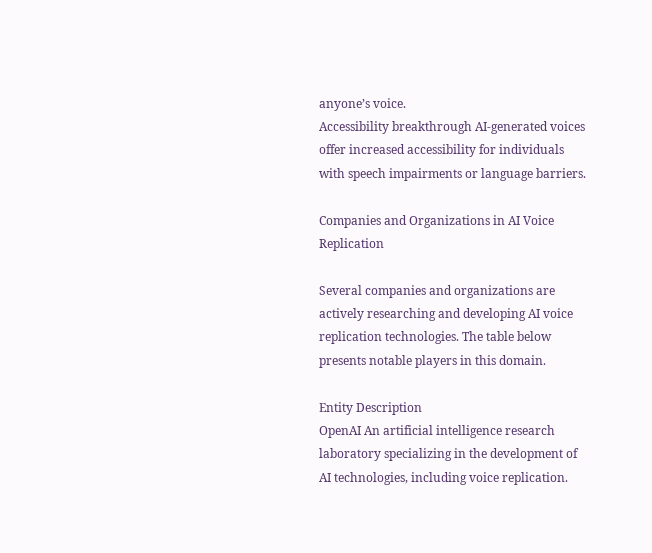anyone’s voice.
Accessibility breakthrough AI-generated voices offer increased accessibility for individuals with speech impairments or language barriers.

Companies and Organizations in AI Voice Replication

Several companies and organizations are actively researching and developing AI voice replication technologies. The table below presents notable players in this domain.

Entity Description
OpenAI An artificial intelligence research laboratory specializing in the development of AI technologies, including voice replication.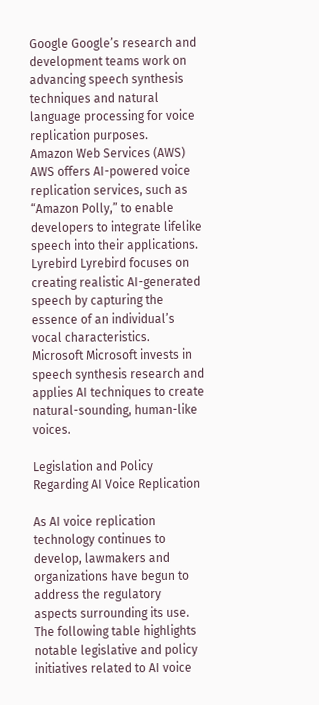Google Google’s research and development teams work on advancing speech synthesis techniques and natural language processing for voice replication purposes.
Amazon Web Services (AWS) AWS offers AI-powered voice replication services, such as “Amazon Polly,” to enable developers to integrate lifelike speech into their applications.
Lyrebird Lyrebird focuses on creating realistic AI-generated speech by capturing the essence of an individual’s vocal characteristics.
Microsoft Microsoft invests in speech synthesis research and applies AI techniques to create natural-sounding, human-like voices.

Legislation and Policy Regarding AI Voice Replication

As AI voice replication technology continues to develop, lawmakers and organizations have begun to address the regulatory aspects surrounding its use. The following table highlights notable legislative and policy initiatives related to AI voice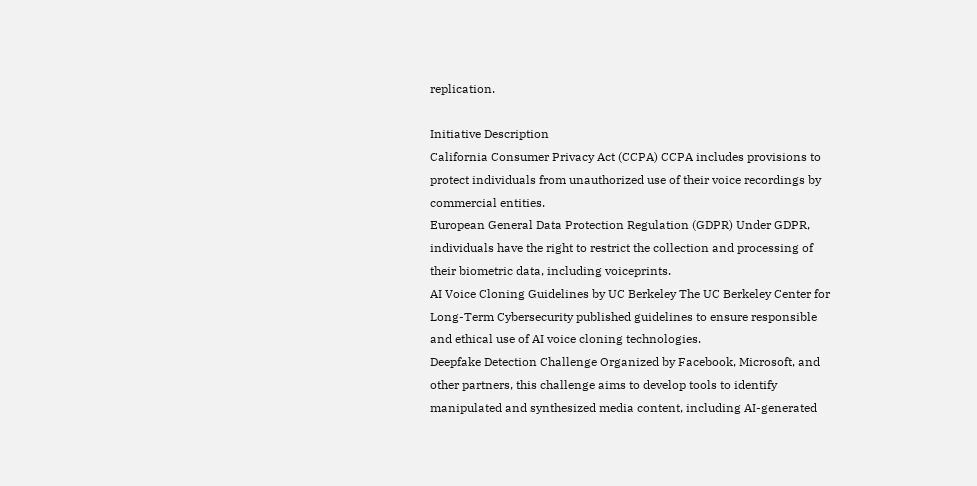replication.

Initiative Description
California Consumer Privacy Act (CCPA) CCPA includes provisions to protect individuals from unauthorized use of their voice recordings by commercial entities.
European General Data Protection Regulation (GDPR) Under GDPR, individuals have the right to restrict the collection and processing of their biometric data, including voiceprints.
AI Voice Cloning Guidelines by UC Berkeley The UC Berkeley Center for Long-Term Cybersecurity published guidelines to ensure responsible and ethical use of AI voice cloning technologies.
Deepfake Detection Challenge Organized by Facebook, Microsoft, and other partners, this challenge aims to develop tools to identify manipulated and synthesized media content, including AI-generated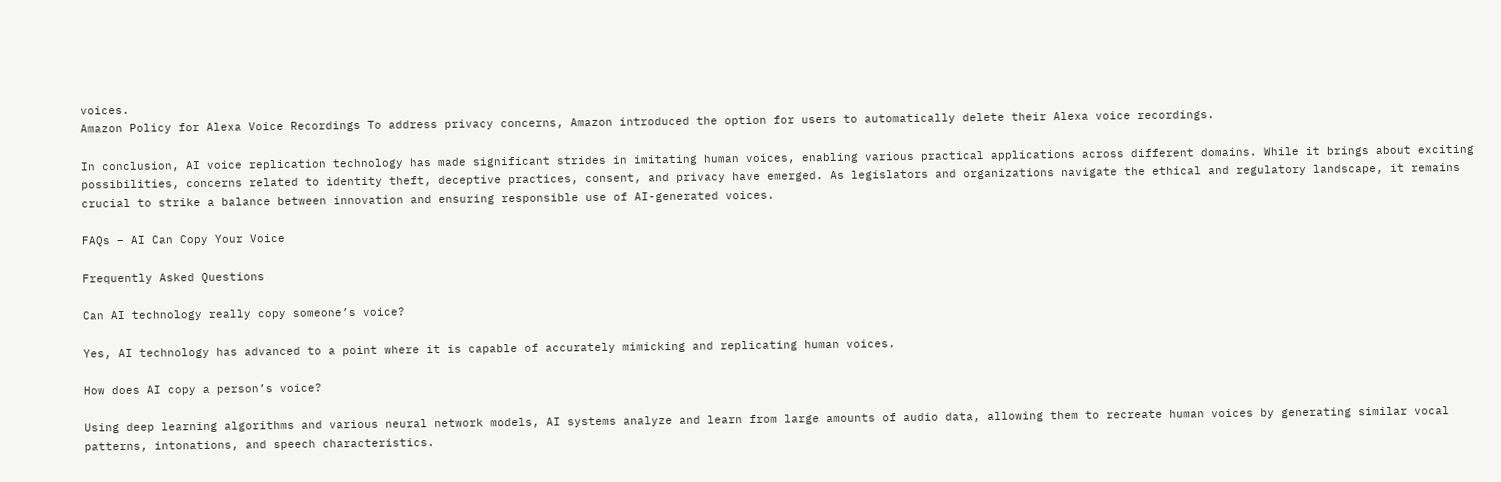voices.
Amazon Policy for Alexa Voice Recordings To address privacy concerns, Amazon introduced the option for users to automatically delete their Alexa voice recordings.

In conclusion, AI voice replication technology has made significant strides in imitating human voices, enabling various practical applications across different domains. While it brings about exciting possibilities, concerns related to identity theft, deceptive practices, consent, and privacy have emerged. As legislators and organizations navigate the ethical and regulatory landscape, it remains crucial to strike a balance between innovation and ensuring responsible use of AI-generated voices.

FAQs – AI Can Copy Your Voice

Frequently Asked Questions

Can AI technology really copy someone’s voice?

Yes, AI technology has advanced to a point where it is capable of accurately mimicking and replicating human voices.

How does AI copy a person’s voice?

Using deep learning algorithms and various neural network models, AI systems analyze and learn from large amounts of audio data, allowing them to recreate human voices by generating similar vocal patterns, intonations, and speech characteristics.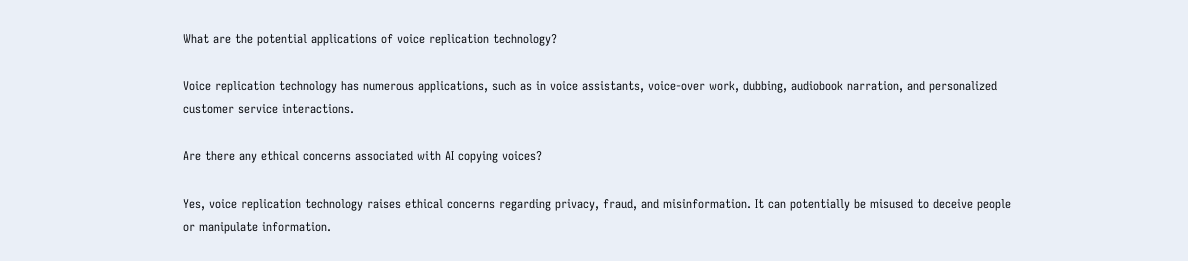What are the potential applications of voice replication technology?

Voice replication technology has numerous applications, such as in voice assistants, voice-over work, dubbing, audiobook narration, and personalized customer service interactions.

Are there any ethical concerns associated with AI copying voices?

Yes, voice replication technology raises ethical concerns regarding privacy, fraud, and misinformation. It can potentially be misused to deceive people or manipulate information.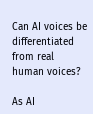Can AI voices be differentiated from real human voices?

As AI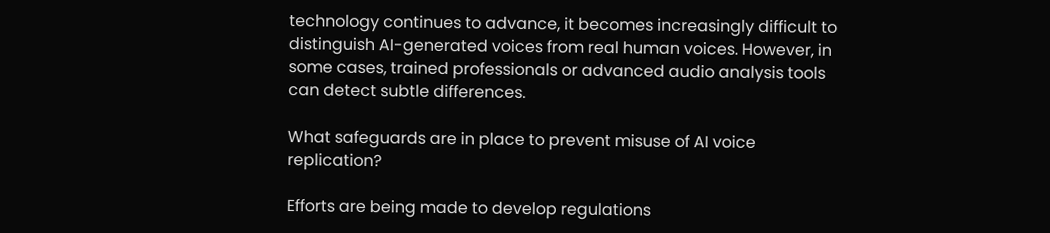technology continues to advance, it becomes increasingly difficult to distinguish AI-generated voices from real human voices. However, in some cases, trained professionals or advanced audio analysis tools can detect subtle differences.

What safeguards are in place to prevent misuse of AI voice replication?

Efforts are being made to develop regulations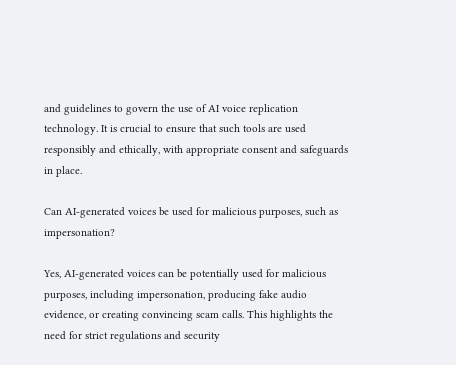and guidelines to govern the use of AI voice replication technology. It is crucial to ensure that such tools are used responsibly and ethically, with appropriate consent and safeguards in place.

Can AI-generated voices be used for malicious purposes, such as impersonation?

Yes, AI-generated voices can be potentially used for malicious purposes, including impersonation, producing fake audio evidence, or creating convincing scam calls. This highlights the need for strict regulations and security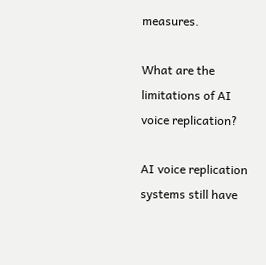measures.

What are the limitations of AI voice replication?

AI voice replication systems still have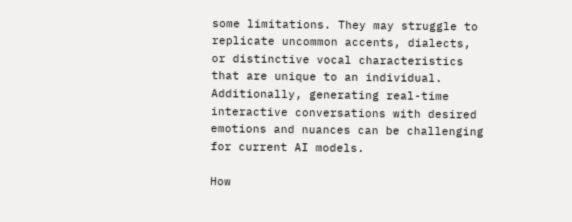some limitations. They may struggle to replicate uncommon accents, dialects, or distinctive vocal characteristics that are unique to an individual. Additionally, generating real-time interactive conversations with desired emotions and nuances can be challenging for current AI models.

How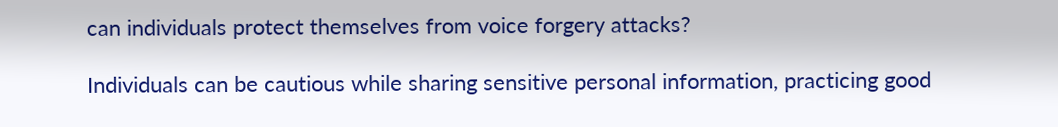can individuals protect themselves from voice forgery attacks?

Individuals can be cautious while sharing sensitive personal information, practicing good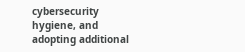cybersecurity hygiene, and adopting additional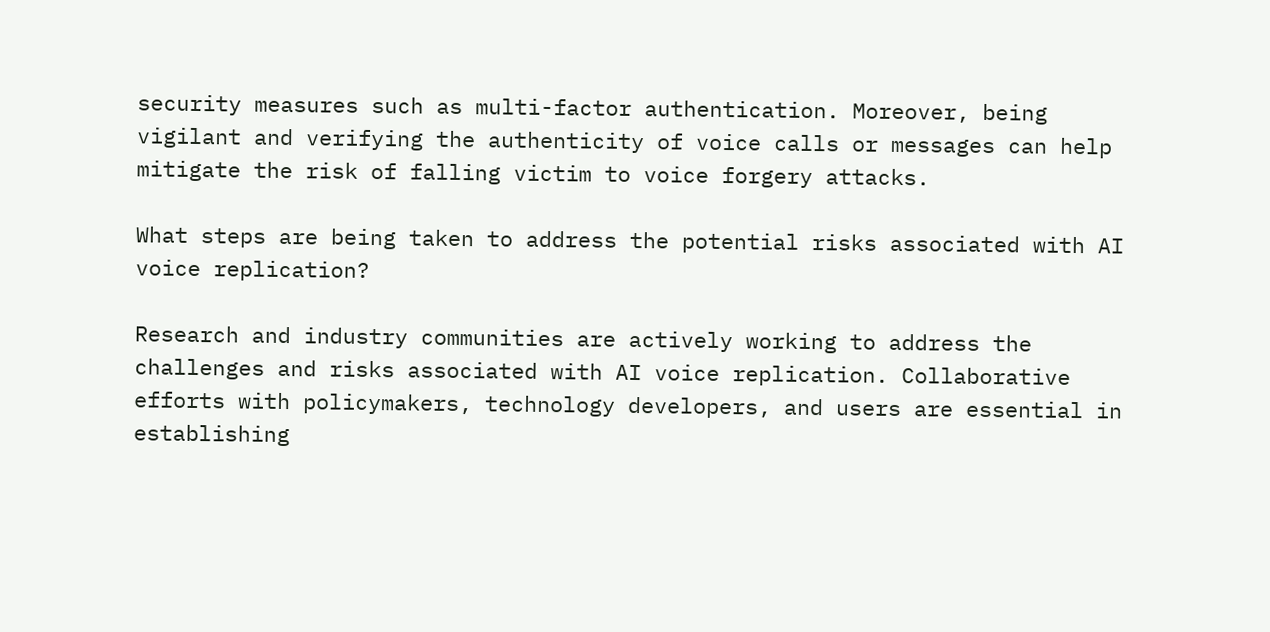security measures such as multi-factor authentication. Moreover, being vigilant and verifying the authenticity of voice calls or messages can help mitigate the risk of falling victim to voice forgery attacks.

What steps are being taken to address the potential risks associated with AI voice replication?

Research and industry communities are actively working to address the challenges and risks associated with AI voice replication. Collaborative efforts with policymakers, technology developers, and users are essential in establishing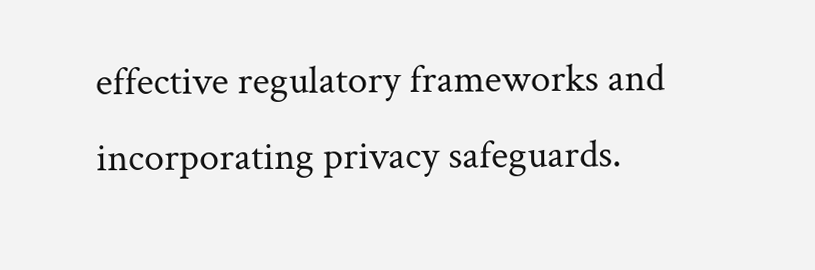effective regulatory frameworks and incorporating privacy safeguards.